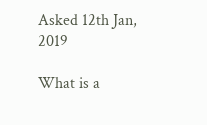Asked 12th Jan, 2019

What is a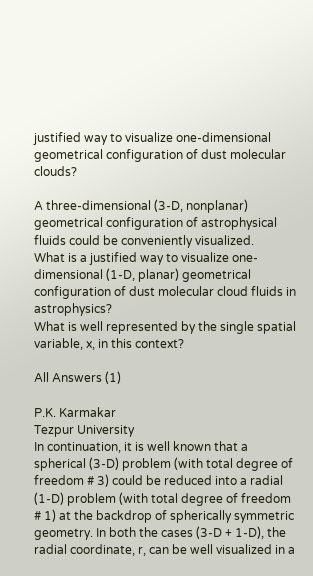justified way to visualize one-dimensional geometrical configuration of dust molecular clouds?

A three-dimensional (3-D, nonplanar) geometrical configuration of astrophysical fluids could be conveniently visualized.
What is a justified way to visualize one-dimensional (1-D, planar) geometrical configuration of dust molecular cloud fluids in astrophysics?
What is well represented by the single spatial variable, x, in this context?

All Answers (1)

P.K. Karmakar
Tezpur University
In continuation, it is well known that a spherical (3-D) problem (with total degree of freedom # 3) could be reduced into a radial (1-D) problem (with total degree of freedom # 1) at the backdrop of spherically symmetric geometry. In both the cases (3-D + 1-D), the radial coordinate, r, can be well visualized in a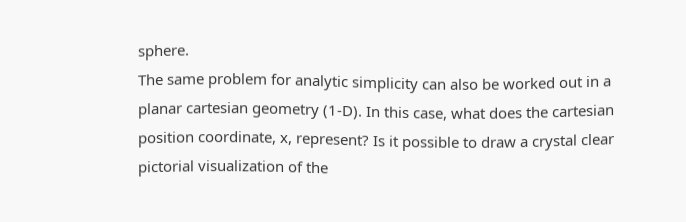sphere.
The same problem for analytic simplicity can also be worked out in a planar cartesian geometry (1-D). In this case, what does the cartesian position coordinate, x, represent? Is it possible to draw a crystal clear pictorial visualization of the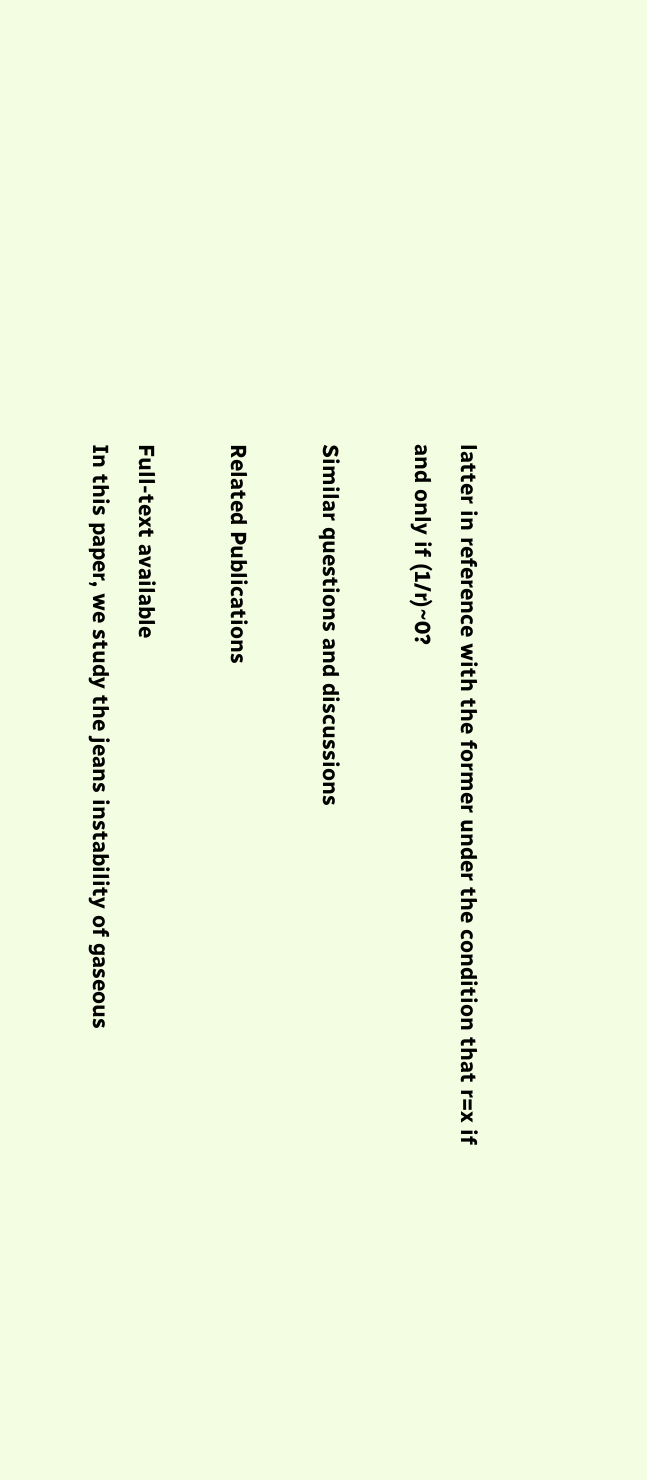latter in reference with the former under the condition that r=x if and only if (1/r)~0?

Similar questions and discussions

Related Publications

Full-text available
In this paper, we study the jeans instability of gaseous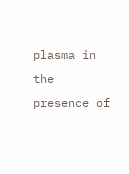plasma in the presence of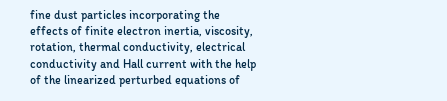fine dust particles incorporating the effects of finite electron inertia, viscosity, rotation, thermal conductivity, electrical conductivity and Hall current with the help of the linearized perturbed equations of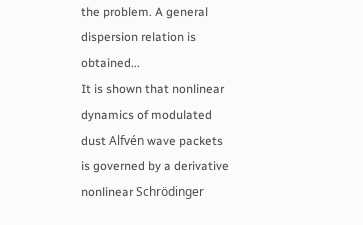the problem. A general dispersion relation is obtained...
It is shown that nonlinear dynamics of modulated dust Alfvén wave packets is governed by a derivative nonlinear Schrödinger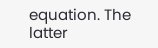equation. The latter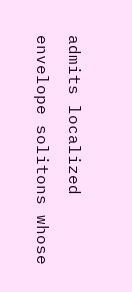admits localized envelope solitons whose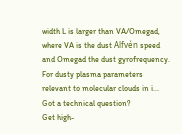width L is larger than VA/Omegad, where VA is the dust Alfvén speed and Omegad the dust gyrofrequency. For dusty plasma parameters relevant to molecular clouds in i...
Got a technical question?
Get high-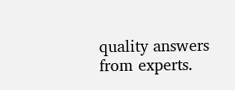quality answers from experts.